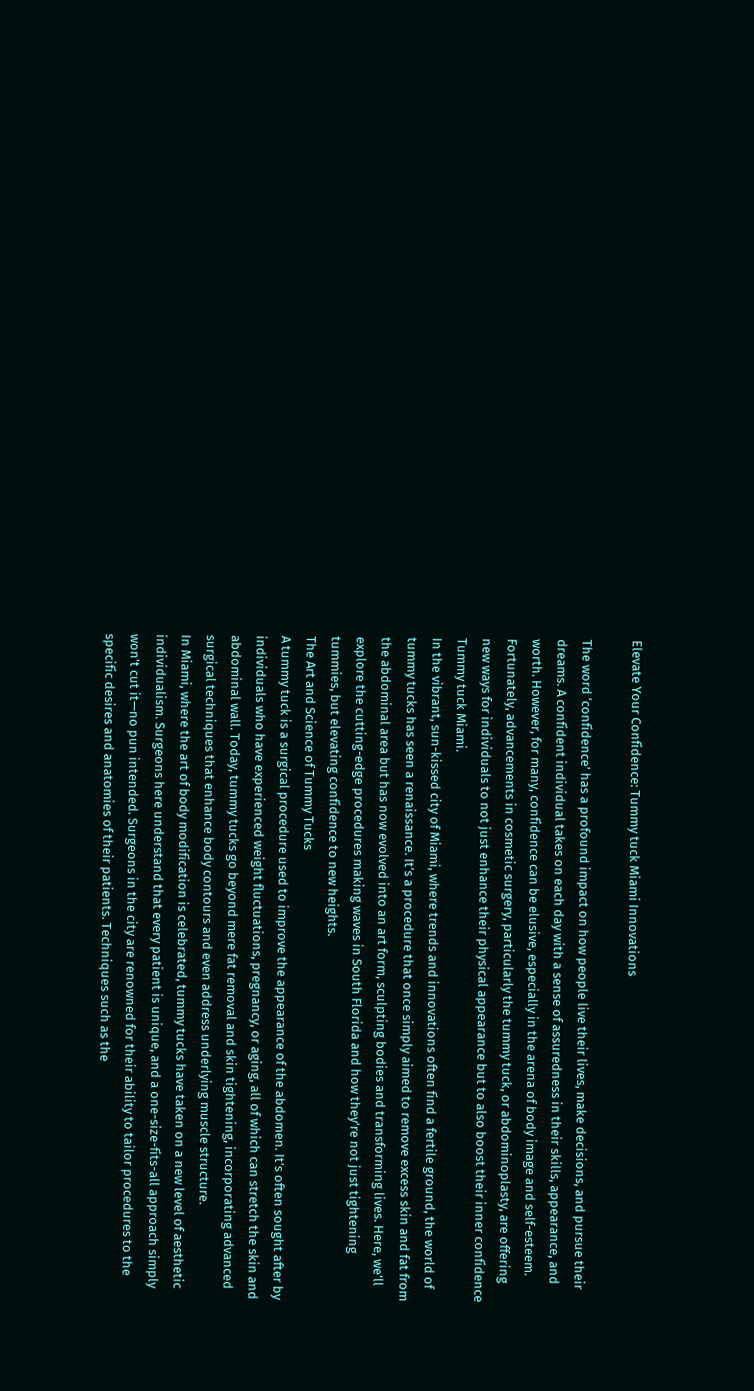Elevate Your Confidence: Tummy tuck Miami Innovations

The word ‘confidence’ has a profound impact on how people live their lives, make decisions, and pursue their dreams. A confident individual takes on each day with a sense of assuredness in their skills, appearance, and worth. However, for many, confidence can be elusive, especially in the arena of body image and self-esteem. Fortunately, advancements in cosmetic surgery, particularly the tummy tuck, or abdominoplasty, are offering new ways for individuals to not just enhance their physical appearance but to also boost their inner confidence Tummy tuck Miami.
In the vibrant, sun-kissed city of Miami, where trends and innovations often find a fertile ground, the world of tummy tucks has seen a renaissance. It’s a procedure that once simply aimed to remove excess skin and fat from the abdominal area but has now evolved into an art form, sculpting bodies and transforming lives. Here, we’ll explore the cutting-edge procedures making waves in South Florida and how they’re not just tightening tummies, but elevating confidence to new heights.
The Art and Science of Tummy Tucks
A tummy tuck is a surgical procedure used to improve the appearance of the abdomen. It’s often sought after by individuals who have experienced weight fluctuations, pregnancy, or aging, all of which can stretch the skin and abdominal wall. Today, tummy tucks go beyond mere fat removal and skin tightening, incorporating advanced surgical techniques that enhance body contours and even address underlying muscle structure.
In Miami, where the art of body modification is celebrated, tummy tucks have taken on a new level of aesthetic individualism. Surgeons here understand that every patient is unique, and a one-size-fits-all approach simply won’t cut it—no pun intended. Surgeons in the city are renowned for their ability to tailor procedures to the specific desires and anatomies of their patients. Techniques such as the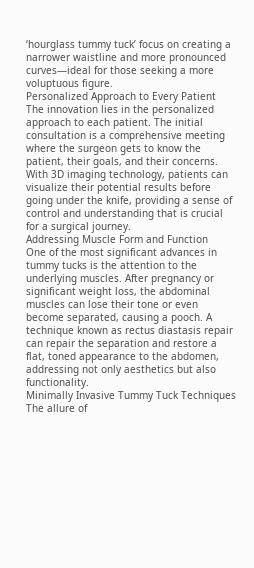‘hourglass tummy tuck’ focus on creating a narrower waistline and more pronounced curves—ideal for those seeking a more voluptuous figure.
Personalized Approach to Every Patient
The innovation lies in the personalized approach to each patient. The initial consultation is a comprehensive meeting where the surgeon gets to know the patient, their goals, and their concerns. With 3D imaging technology, patients can visualize their potential results before going under the knife, providing a sense of control and understanding that is crucial for a surgical journey.
Addressing Muscle Form and Function
One of the most significant advances in tummy tucks is the attention to the underlying muscles. After pregnancy or significant weight loss, the abdominal muscles can lose their tone or even become separated, causing a pooch. A technique known as rectus diastasis repair can repair the separation and restore a flat, toned appearance to the abdomen, addressing not only aesthetics but also functionality.
Minimally Invasive Tummy Tuck Techniques
The allure of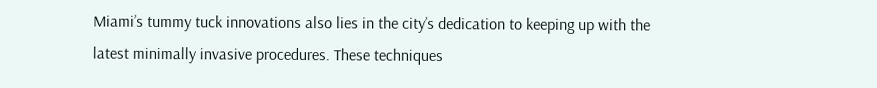Miami’s tummy tuck innovations also lies in the city’s dedication to keeping up with the latest minimally invasive procedures. These techniques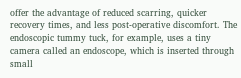offer the advantage of reduced scarring, quicker recovery times, and less post-operative discomfort. The endoscopic tummy tuck, for example, uses a tiny camera called an endoscope, which is inserted through small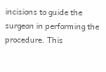incisions to guide the surgeon in performing the procedure. This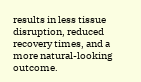results in less tissue disruption, reduced recovery times, and a more natural-looking outcome.